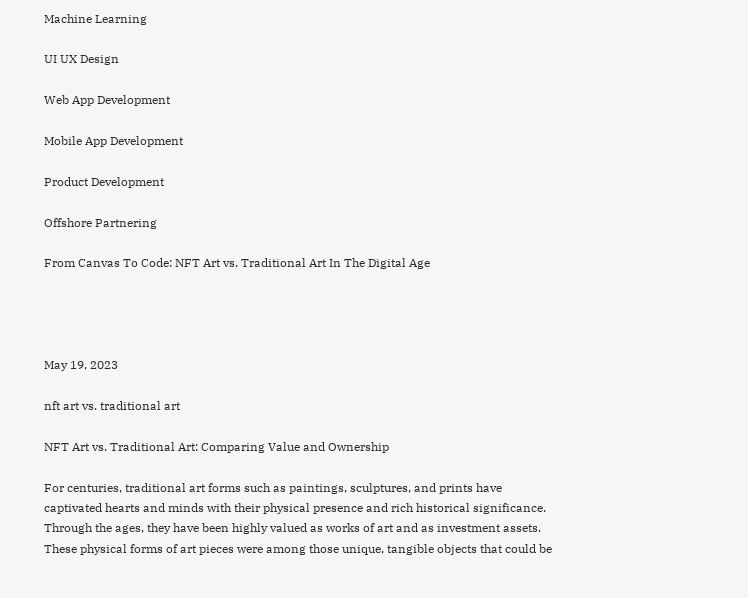Machine Learning

UI UX Design

Web App Development

Mobile App Development

Product Development

Offshore Partnering

From Canvas To Code: NFT Art vs. Traditional Art In The Digital Age




May 19, 2023

nft art vs. traditional art

NFT Art vs. Traditional Art: Comparing Value and Ownership

For centuries, traditional art forms such as paintings, sculptures, and prints have captivated hearts and minds with their physical presence and rich historical significance. Through the ages, they have been highly valued as works of art and as investment assets. These physical forms of art pieces were among those unique, tangible objects that could be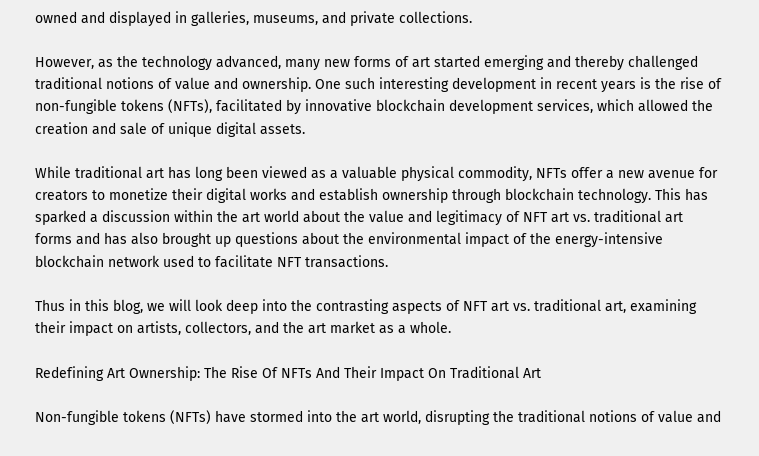owned and displayed in galleries, museums, and private collections.

However, as the technology advanced, many new forms of art started emerging and thereby challenged traditional notions of value and ownership. One such interesting development in recent years is the rise of non-fungible tokens (NFTs), facilitated by innovative blockchain development services, which allowed the creation and sale of unique digital assets.

While traditional art has long been viewed as a valuable physical commodity, NFTs offer a new avenue for creators to monetize their digital works and establish ownership through blockchain technology. This has sparked a discussion within the art world about the value and legitimacy of NFT art vs. traditional art forms and has also brought up questions about the environmental impact of the energy-intensive blockchain network used to facilitate NFT transactions.

Thus in this blog, we will look deep into the contrasting aspects of NFT art vs. traditional art, examining their impact on artists, collectors, and the art market as a whole.

Redefining Art Ownership: The Rise Of NFTs And Their Impact On Traditional Art

Non-fungible tokens (NFTs) have stormed into the art world, disrupting the traditional notions of value and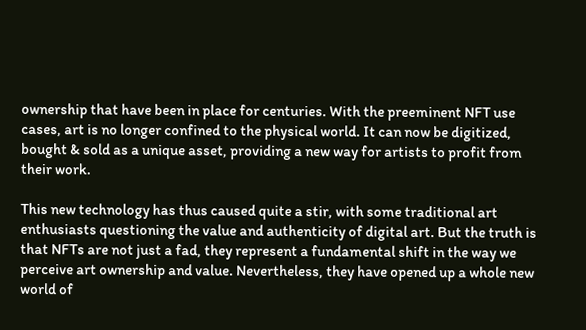ownership that have been in place for centuries. With the preeminent NFT use cases, art is no longer confined to the physical world. It can now be digitized, bought & sold as a unique asset, providing a new way for artists to profit from their work.

This new technology has thus caused quite a stir, with some traditional art enthusiasts questioning the value and authenticity of digital art. But the truth is that NFTs are not just a fad, they represent a fundamental shift in the way we perceive art ownership and value. Nevertheless, they have opened up a whole new world of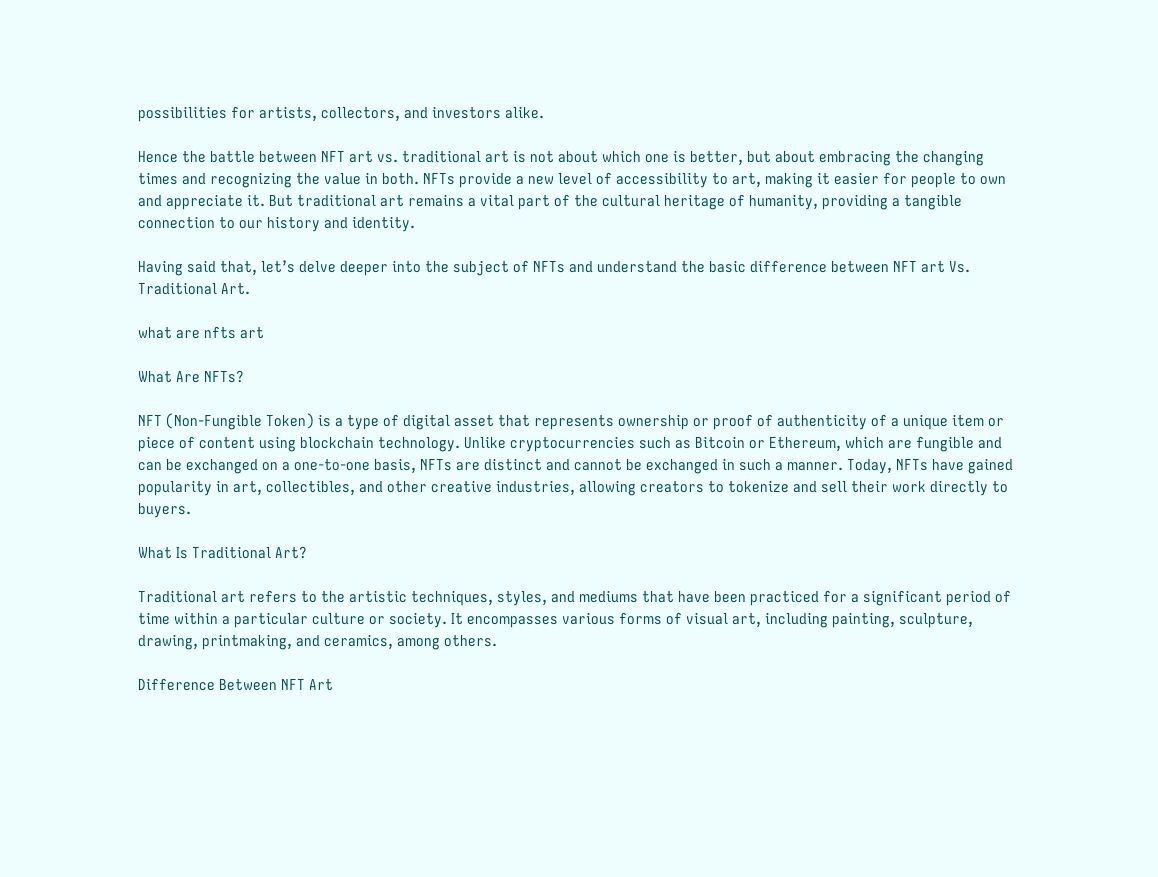possibilities for artists, collectors, and investors alike.

Hence the battle between NFT art vs. traditional art is not about which one is better, but about embracing the changing times and recognizing the value in both. NFTs provide a new level of accessibility to art, making it easier for people to own and appreciate it. But traditional art remains a vital part of the cultural heritage of humanity, providing a tangible connection to our history and identity.

Having said that, let’s delve deeper into the subject of NFTs and understand the basic difference between NFT art Vs. Traditional Art.

what are nfts art

What Are NFTs?

NFT (Non-Fungible Token) is a type of digital asset that represents ownership or proof of authenticity of a unique item or piece of content using blockchain technology. Unlike cryptocurrencies such as Bitcoin or Ethereum, which are fungible and can be exchanged on a one-to-one basis, NFTs are distinct and cannot be exchanged in such a manner. Today, NFTs have gained popularity in art, collectibles, and other creative industries, allowing creators to tokenize and sell their work directly to buyers.

What Is Traditional Art?

Traditional art refers to the artistic techniques, styles, and mediums that have been practiced for a significant period of time within a particular culture or society. It encompasses various forms of visual art, including painting, sculpture, drawing, printmaking, and ceramics, among others.

Difference Between NFT Art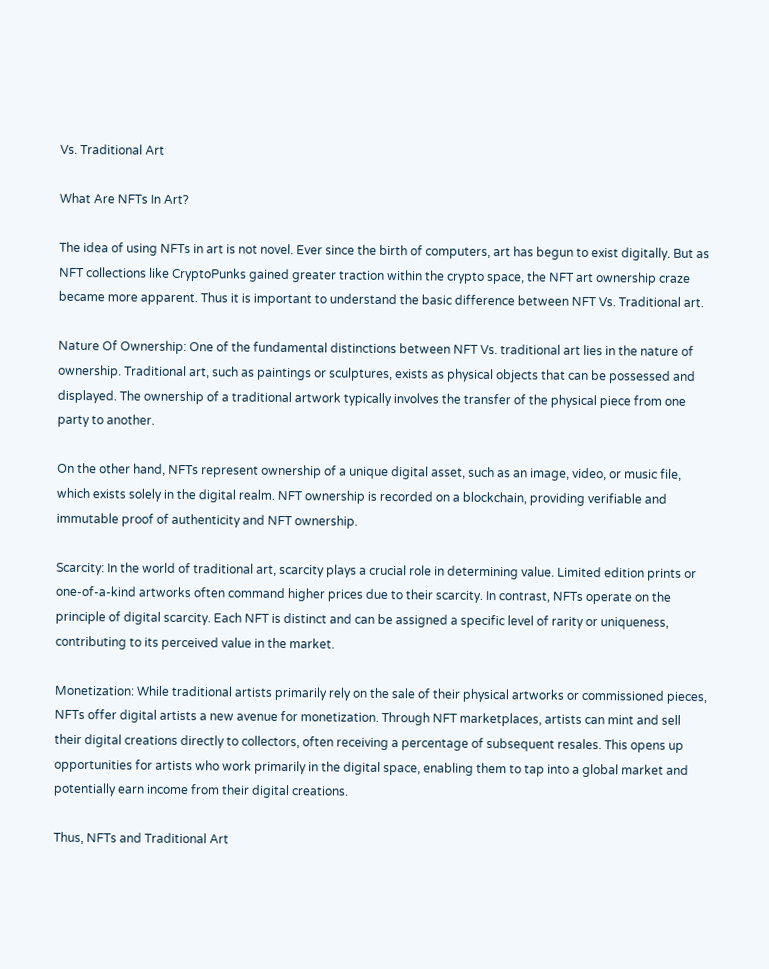Vs. Traditional Art

What Are NFTs In Art?

The idea of using NFTs in art is not novel. Ever since the birth of computers, art has begun to exist digitally. But as NFT collections like CryptoPunks gained greater traction within the crypto space, the NFT art ownership craze became more apparent. Thus it is important to understand the basic difference between NFT Vs. Traditional art.

Nature Of Ownership: One of the fundamental distinctions between NFT Vs. traditional art lies in the nature of ownership. Traditional art, such as paintings or sculptures, exists as physical objects that can be possessed and displayed. The ownership of a traditional artwork typically involves the transfer of the physical piece from one party to another.

On the other hand, NFTs represent ownership of a unique digital asset, such as an image, video, or music file, which exists solely in the digital realm. NFT ownership is recorded on a blockchain, providing verifiable and immutable proof of authenticity and NFT ownership.

Scarcity: In the world of traditional art, scarcity plays a crucial role in determining value. Limited edition prints or one-of-a-kind artworks often command higher prices due to their scarcity. In contrast, NFTs operate on the principle of digital scarcity. Each NFT is distinct and can be assigned a specific level of rarity or uniqueness, contributing to its perceived value in the market.

Monetization: While traditional artists primarily rely on the sale of their physical artworks or commissioned pieces, NFTs offer digital artists a new avenue for monetization. Through NFT marketplaces, artists can mint and sell their digital creations directly to collectors, often receiving a percentage of subsequent resales. This opens up opportunities for artists who work primarily in the digital space, enabling them to tap into a global market and potentially earn income from their digital creations.

Thus, NFTs and Traditional Art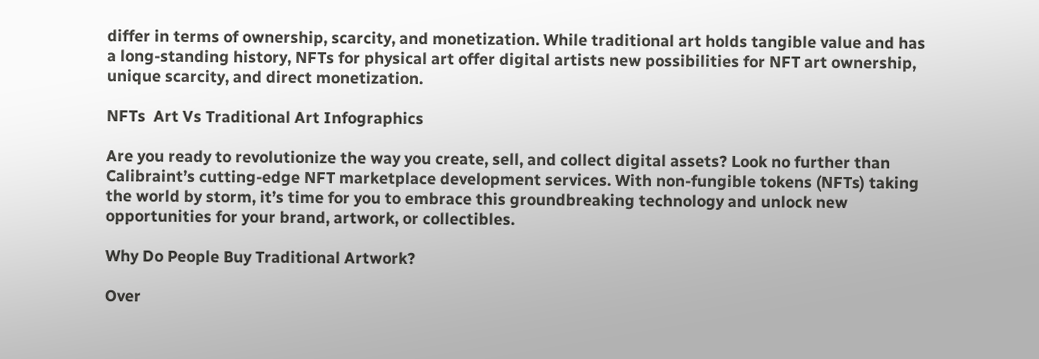differ in terms of ownership, scarcity, and monetization. While traditional art holds tangible value and has a long-standing history, NFTs for physical art offer digital artists new possibilities for NFT art ownership, unique scarcity, and direct monetization.

NFTs  Art Vs Traditional Art Infographics

Are you ready to revolutionize the way you create, sell, and collect digital assets? Look no further than Calibraint’s cutting-edge NFT marketplace development services. With non-fungible tokens (NFTs) taking the world by storm, it’s time for you to embrace this groundbreaking technology and unlock new opportunities for your brand, artwork, or collectibles.

Why Do People Buy Traditional Artwork?

Over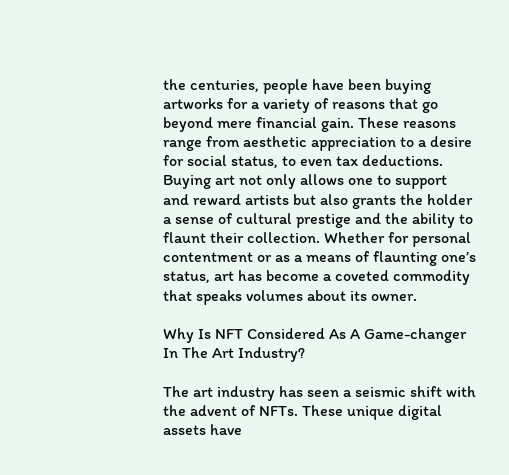the centuries, people have been buying artworks for a variety of reasons that go beyond mere financial gain. These reasons range from aesthetic appreciation to a desire for social status, to even tax deductions. Buying art not only allows one to support and reward artists but also grants the holder a sense of cultural prestige and the ability to flaunt their collection. Whether for personal contentment or as a means of flaunting one’s status, art has become a coveted commodity that speaks volumes about its owner.

Why Is NFT Considered As A Game-changer In The Art Industry?

The art industry has seen a seismic shift with the advent of NFTs. These unique digital assets have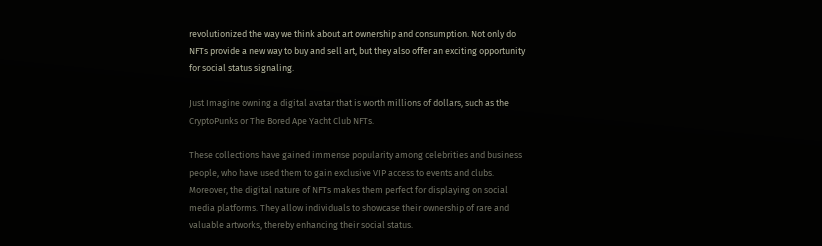revolutionized the way we think about art ownership and consumption. Not only do NFTs provide a new way to buy and sell art, but they also offer an exciting opportunity for social status signaling.

Just Imagine owning a digital avatar that is worth millions of dollars, such as the CryptoPunks or The Bored Ape Yacht Club NFTs.

These collections have gained immense popularity among celebrities and business people, who have used them to gain exclusive VIP access to events and clubs. Moreover, the digital nature of NFTs makes them perfect for displaying on social media platforms. They allow individuals to showcase their ownership of rare and valuable artworks, thereby enhancing their social status.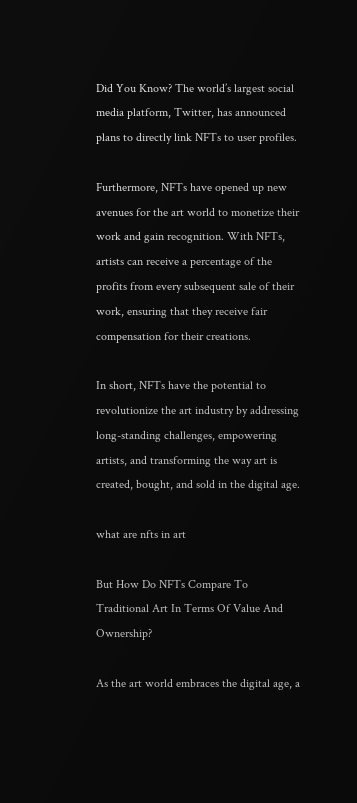Did You Know? The world’s largest social media platform, Twitter, has announced plans to directly link NFTs to user profiles.

Furthermore, NFTs have opened up new avenues for the art world to monetize their work and gain recognition. With NFTs, artists can receive a percentage of the profits from every subsequent sale of their work, ensuring that they receive fair compensation for their creations.

In short, NFTs have the potential to revolutionize the art industry by addressing long-standing challenges, empowering artists, and transforming the way art is created, bought, and sold in the digital age.

what are nfts in art

But How Do NFTs Compare To Traditional Art In Terms Of Value And Ownership?

As the art world embraces the digital age, a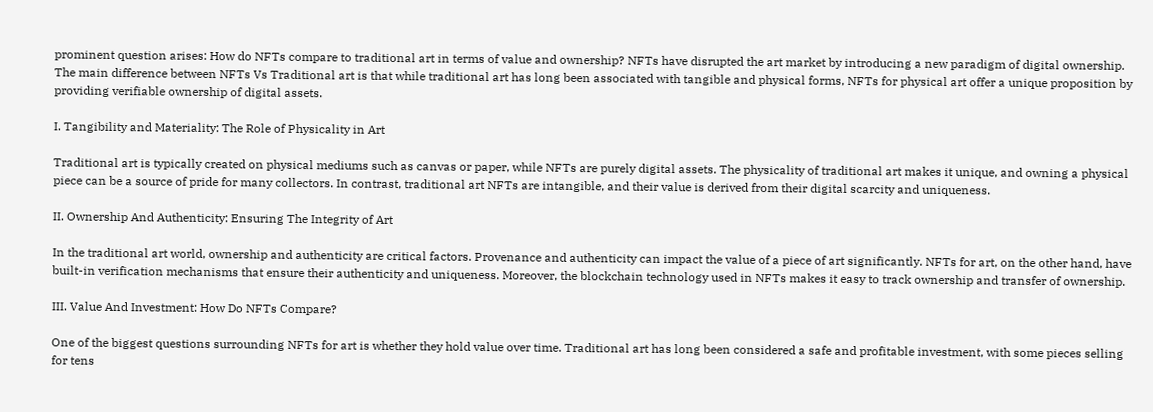prominent question arises: How do NFTs compare to traditional art in terms of value and ownership? NFTs have disrupted the art market by introducing a new paradigm of digital ownership. The main difference between NFTs Vs Traditional art is that while traditional art has long been associated with tangible and physical forms, NFTs for physical art offer a unique proposition by providing verifiable ownership of digital assets.

I. Tangibility and Materiality: The Role of Physicality in Art

Traditional art is typically created on physical mediums such as canvas or paper, while NFTs are purely digital assets. The physicality of traditional art makes it unique, and owning a physical piece can be a source of pride for many collectors. In contrast, traditional art NFTs are intangible, and their value is derived from their digital scarcity and uniqueness.

II. Ownership And Authenticity: Ensuring The Integrity of Art

In the traditional art world, ownership and authenticity are critical factors. Provenance and authenticity can impact the value of a piece of art significantly. NFTs for art, on the other hand, have built-in verification mechanisms that ensure their authenticity and uniqueness. Moreover, the blockchain technology used in NFTs makes it easy to track ownership and transfer of ownership.

III. Value And Investment: How Do NFTs Compare?

One of the biggest questions surrounding NFTs for art is whether they hold value over time. Traditional art has long been considered a safe and profitable investment, with some pieces selling for tens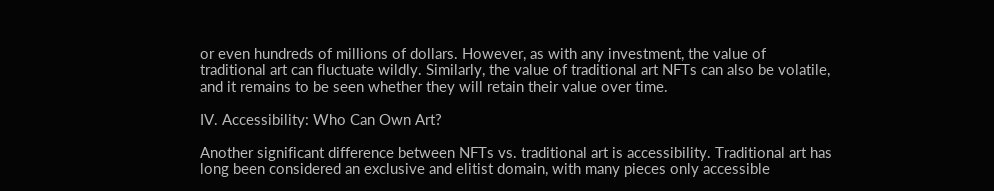or even hundreds of millions of dollars. However, as with any investment, the value of traditional art can fluctuate wildly. Similarly, the value of traditional art NFTs can also be volatile, and it remains to be seen whether they will retain their value over time.

IV. Accessibility: Who Can Own Art?

Another significant difference between NFTs vs. traditional art is accessibility. Traditional art has long been considered an exclusive and elitist domain, with many pieces only accessible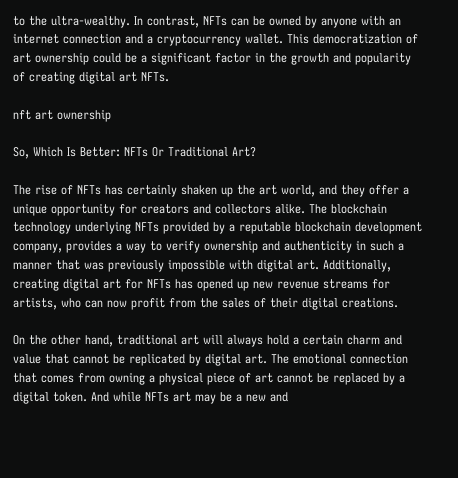to the ultra-wealthy. In contrast, NFTs can be owned by anyone with an internet connection and a cryptocurrency wallet. This democratization of art ownership could be a significant factor in the growth and popularity of creating digital art NFTs.

nft art ownership

So, Which Is Better: NFTs Or Traditional Art?

The rise of NFTs has certainly shaken up the art world, and they offer a unique opportunity for creators and collectors alike. The blockchain technology underlying NFTs provided by a reputable blockchain development company, provides a way to verify ownership and authenticity in such a manner that was previously impossible with digital art. Additionally, creating digital art for NFTs has opened up new revenue streams for artists, who can now profit from the sales of their digital creations.

On the other hand, traditional art will always hold a certain charm and value that cannot be replicated by digital art. The emotional connection that comes from owning a physical piece of art cannot be replaced by a digital token. And while NFTs art may be a new and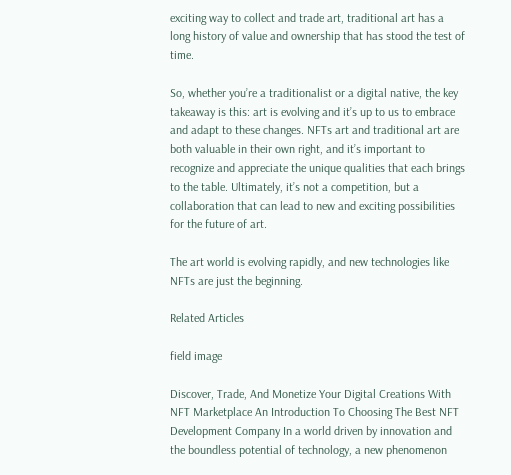exciting way to collect and trade art, traditional art has a long history of value and ownership that has stood the test of time.

So, whether you’re a traditionalist or a digital native, the key takeaway is this: art is evolving and it’s up to us to embrace and adapt to these changes. NFTs art and traditional art are both valuable in their own right, and it’s important to recognize and appreciate the unique qualities that each brings to the table. Ultimately, it’s not a competition, but a collaboration that can lead to new and exciting possibilities for the future of art.

The art world is evolving rapidly, and new technologies like NFTs are just the beginning.

Related Articles

field image

Discover, Trade, And Monetize Your Digital Creations With NFT Marketplace An Introduction To Choosing The Best NFT Development Company In a world driven by innovation and the boundless potential of technology, a new phenomenon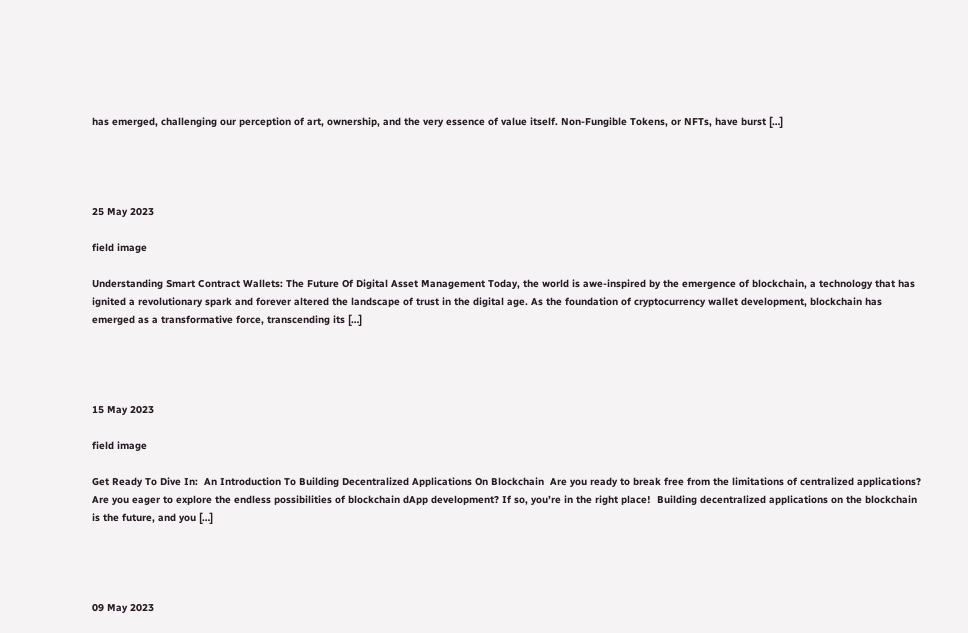has emerged, challenging our perception of art, ownership, and the very essence of value itself. Non-Fungible Tokens, or NFTs, have burst […]




25 May 2023

field image

Understanding Smart Contract Wallets: The Future Of Digital Asset Management Today, the world is awe-inspired by the emergence of blockchain, a technology that has ignited a revolutionary spark and forever altered the landscape of trust in the digital age. As the foundation of cryptocurrency wallet development, blockchain has emerged as a transformative force, transcending its […]




15 May 2023

field image

Get Ready To Dive In:  An Introduction To Building Decentralized Applications On Blockchain  Are you ready to break free from the limitations of centralized applications? Are you eager to explore the endless possibilities of blockchain dApp development? If so, you’re in the right place!  Building decentralized applications on the blockchain is the future, and you […]




09 May 2023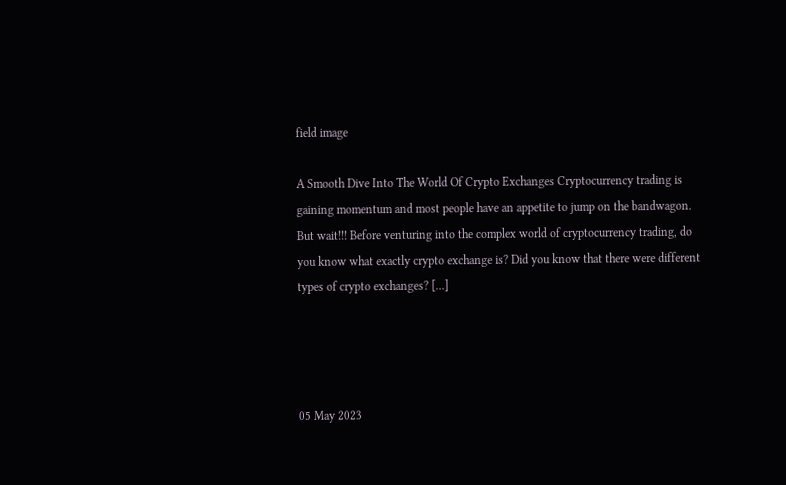field image

A Smooth Dive Into The World Of Crypto Exchanges Cryptocurrency trading is gaining momentum and most people have an appetite to jump on the bandwagon. But wait!!! Before venturing into the complex world of cryptocurrency trading, do you know what exactly crypto exchange is? Did you know that there were different types of crypto exchanges? […]




05 May 2023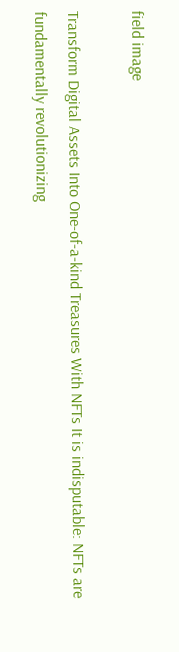field image

Transform Digital Assets Into One-of-a-kind Treasures With NFTs It is indisputable: NFTs are fundamentally revolutionizing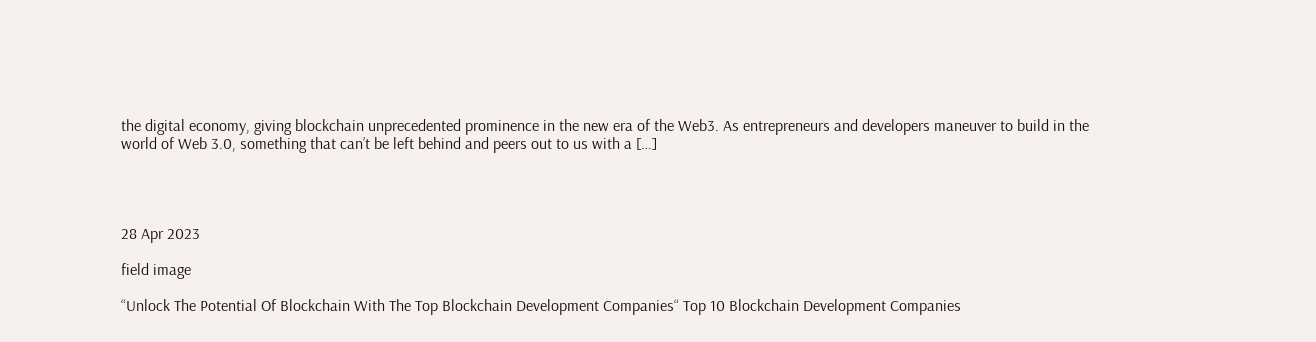the digital economy, giving blockchain unprecedented prominence in the new era of the Web3. As entrepreneurs and developers maneuver to build in the world of Web 3.0, something that can’t be left behind and peers out to us with a […]




28 Apr 2023

field image

“Unlock The Potential Of Blockchain With The Top Blockchain Development Companies“ Top 10 Blockchain Development Companies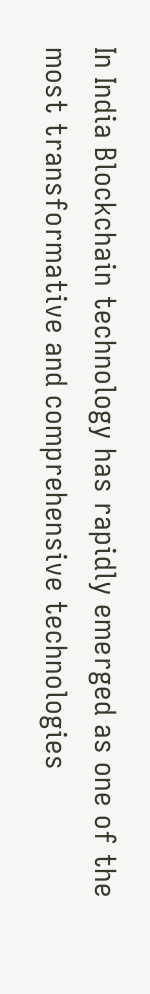In India Blockchain technology has rapidly emerged as one of the most transformative and comprehensive technologies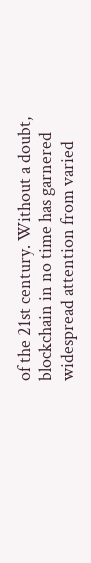of the 21st century. Without a doubt, blockchain in no time has garnered widespread attention from varied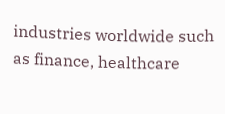industries worldwide such as finance, healthcare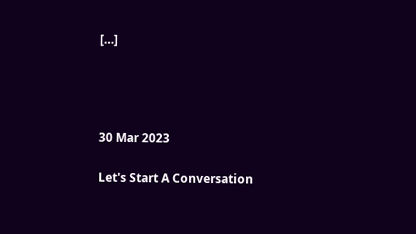[…]




30 Mar 2023

Let's Start A Conversation